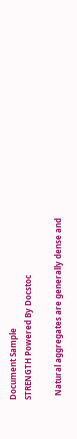Document Sample
STRENGTH Powered By Docstoc

  Natural aggregates are generally dense and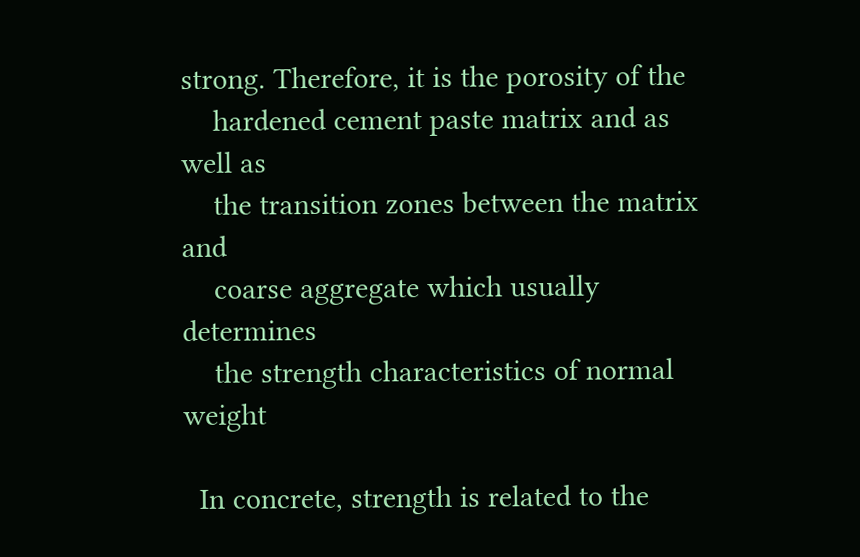strong. Therefore, it is the porosity of the
    hardened cement paste matrix and as well as
    the transition zones between the matrix and
    coarse aggregate which usually determines
    the strength characteristics of normal weight

  In concrete, strength is related to the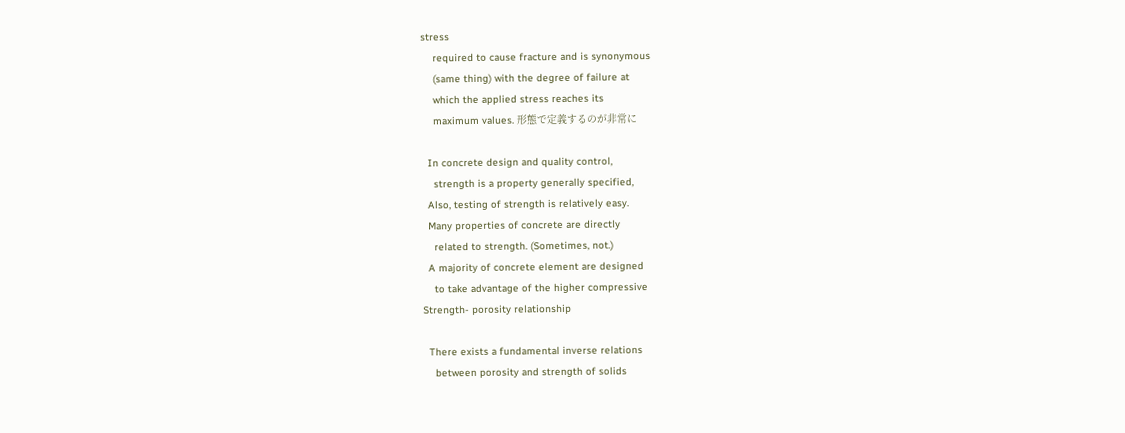stress
    required to cause fracture and is synonymous
    (same thing) with the degree of failure at
    which the applied stress reaches its
    maximum values. 形態で定義するのが非常に

  In concrete design and quality control,
    strength is a property generally specified,
  Also, testing of strength is relatively easy.
  Many properties of concrete are directly
    related to strength. (Sometimes, not.)
  A majority of concrete element are designed
    to take advantage of the higher compressive
Strength- porosity relationship

  There exists a fundamental inverse relations
    between porosity and strength of solids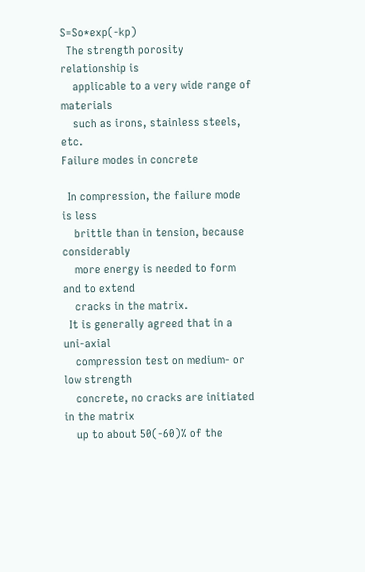S=So*exp(-kp)
  The strength porosity relationship is
    applicable to a very wide range of materials
    such as irons, stainless steels, etc.
Failure modes in concrete

  In compression, the failure mode is less
    brittle than in tension, because considerably
    more energy is needed to form and to extend
    cracks in the matrix.
  It is generally agreed that in a uni-axial
    compression test on medium- or low strength
    concrete, no cracks are initiated in the matrix
    up to about 50(-60)% of the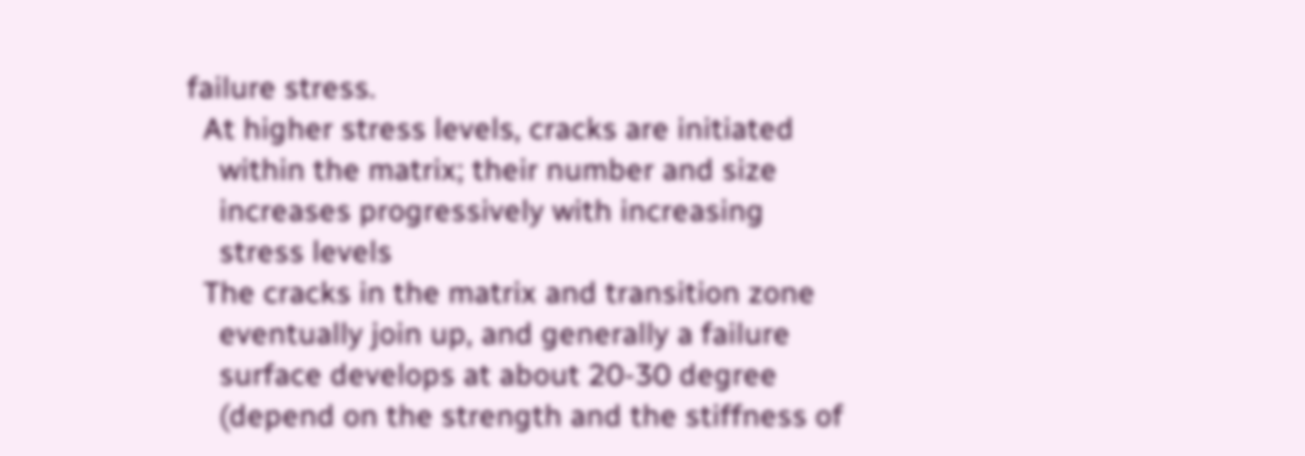failure stress.
  At higher stress levels, cracks are initiated
    within the matrix; their number and size
    increases progressively with increasing
    stress levels
  The cracks in the matrix and transition zone
    eventually join up, and generally a failure
    surface develops at about 20-30 degree
    (depend on the strength and the stiffness of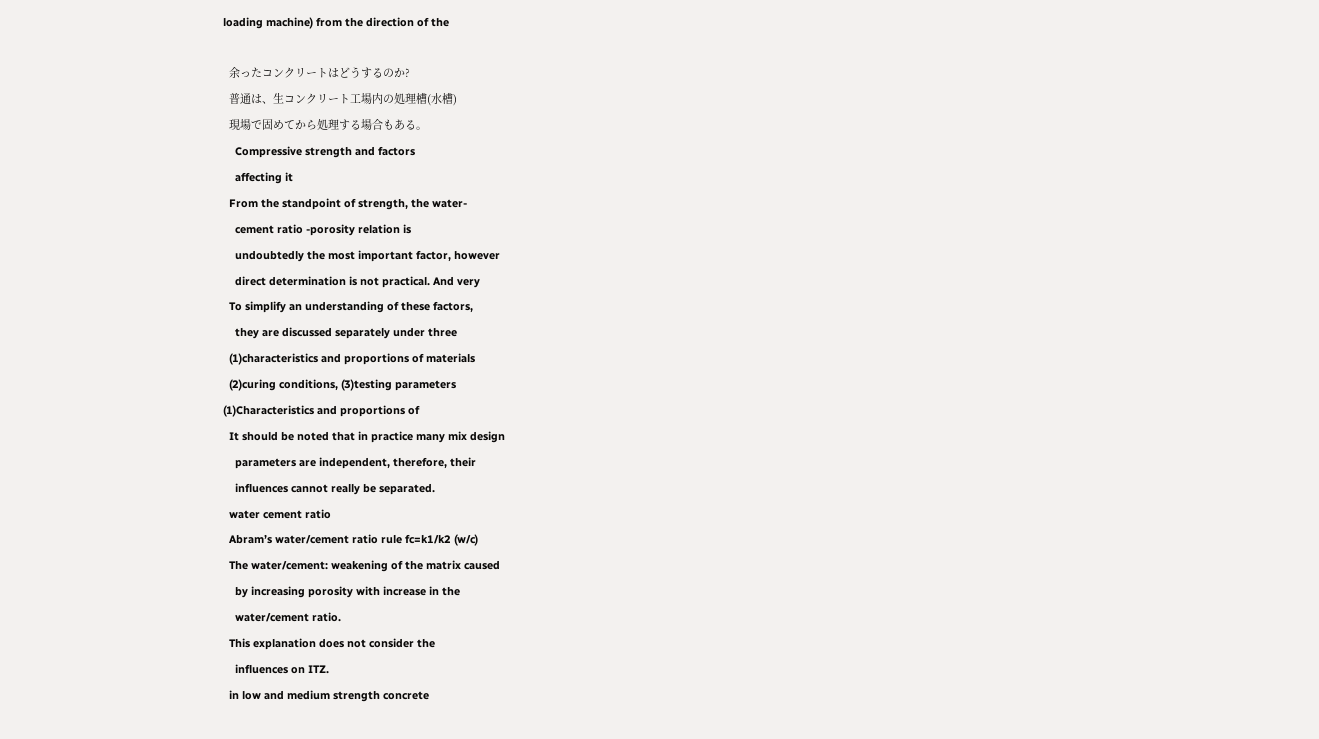loading machine) from the direction of the

  余ったコンクリートはどうするのか?
  普通は、生コンクリート工場内の処理槽(水槽)
  現場で固めてから処理する場合もある。
    Compressive strength and factors
    affecting it
  From the standpoint of strength, the water-
    cement ratio -porosity relation is
    undoubtedly the most important factor, however
    direct determination is not practical. And very
  To simplify an understanding of these factors,
    they are discussed separately under three
  (1)characteristics and proportions of materials
  (2)curing conditions, (3)testing parameters
(1)Characteristics and proportions of
  It should be noted that in practice many mix design
    parameters are independent, therefore, their
    influences cannot really be separated.
  water cement ratio
  Abram’s water/cement ratio rule fc=k1/k2 (w/c)
  The water/cement: weakening of the matrix caused
    by increasing porosity with increase in the
    water/cement ratio.
  This explanation does not consider the
    influences on ITZ.
  in low and medium strength concrete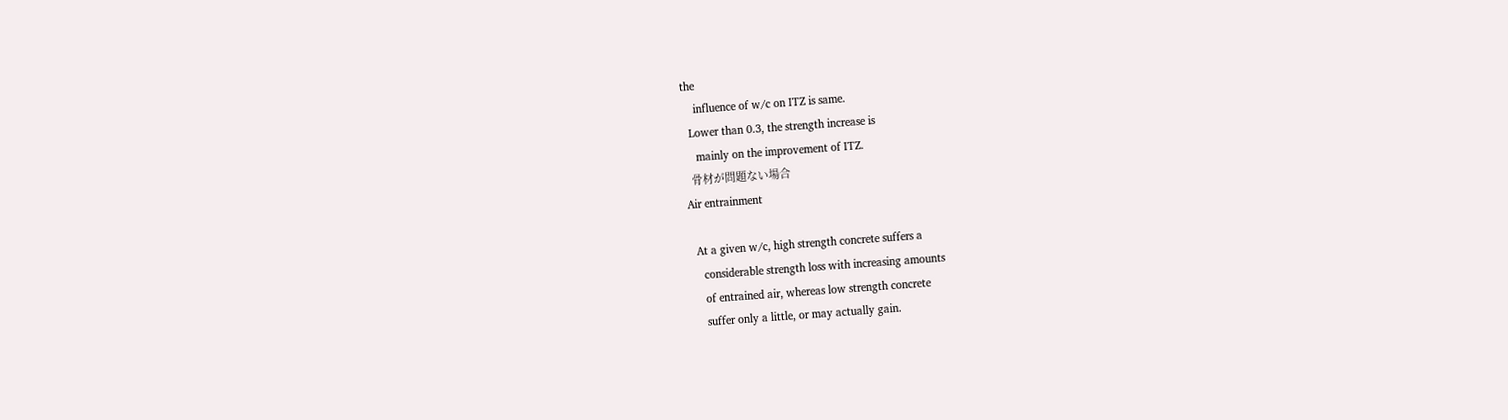the
    influence of w/c on ITZ is same.
  Lower than 0.3, the strength increase is
    mainly on the improvement of ITZ.
  骨材が問題ない場合
Air entrainment

  At a given w/c, high strength concrete suffers a
    considerable strength loss with increasing amounts
    of entrained air, whereas low strength concrete
    suffer only a little, or may actually gain.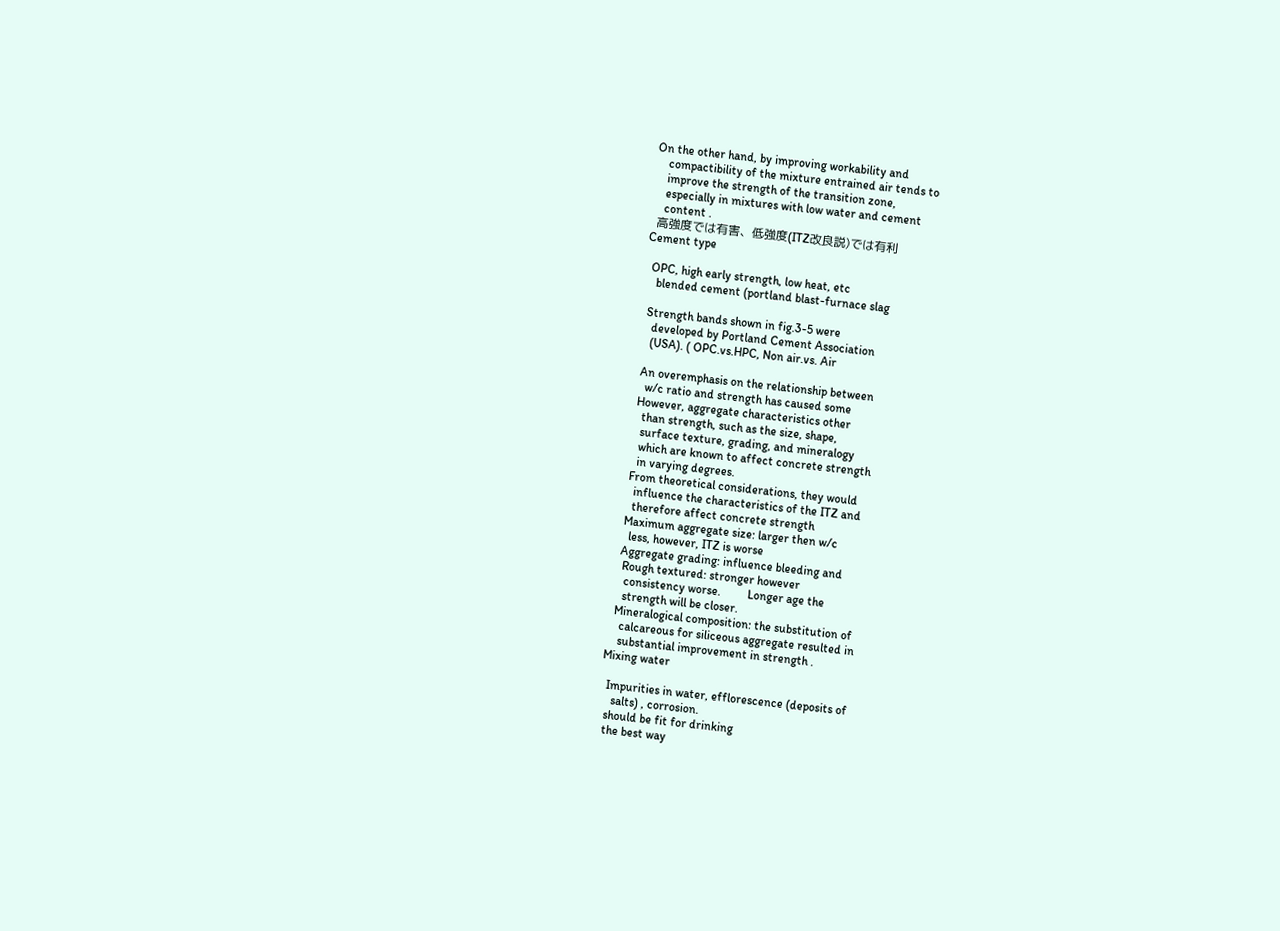On the other hand, by improving workability and
    compactibility of the mixture entrained air tends to
    improve the strength of the transition zone,
    especially in mixtures with low water and cement
    content .
  高強度では有害、低強度(ITZ改良説)では有利
Cement type

  OPC, high early strength, low heat, etc
    blended cement (portland blast-furnace slag

  Strength bands shown in fig.3-5 were
    developed by Portland Cement Association
    (USA). ( OPC.vs.HPC, Non air.vs. Air

  An overemphasis on the relationship between
    w/c ratio and strength has caused some
  However, aggregate characteristics other
    than strength, such as the size, shape,
    surface texture, grading, and mineralogy
    which are known to affect concrete strength
    in varying degrees.
  From theoretical considerations, they would
    influence the characteristics of the ITZ and
    therefore affect concrete strength
  Maximum aggregate size: larger then w/c
    less, however, ITZ is worse
  Aggregate grading: influence bleeding and
   Rough textured: stronger however
    consistency worse.         Longer age the
    strength will be closer.
  Mineralogical composition: the substitution of
    calcareous for siliceous aggregate resulted in
    substantial improvement in strength .
Mixing water

  Impurities in water, efflorescence (deposits of
    salts) , corrosion.
  should be fit for drinking
  the best way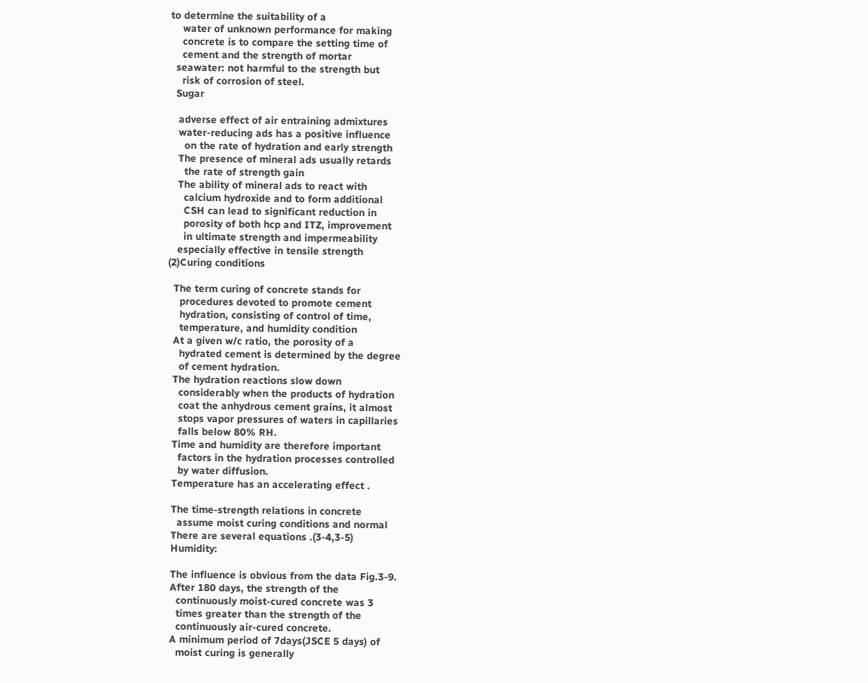to determine the suitability of a
    water of unknown performance for making
    concrete is to compare the setting time of
    cement and the strength of mortar
  seawater: not harmful to the strength but
    risk of corrosion of steel.
  Sugar

   adverse effect of air entraining admixtures
   water-reducing ads has a positive influence
     on the rate of hydration and early strength
   The presence of mineral ads usually retards
     the rate of strength gain
   The ability of mineral ads to react with
     calcium hydroxide and to form additional
     CSH can lead to significant reduction in
     porosity of both hcp and ITZ, improvement
     in ultimate strength and impermeability
   especially effective in tensile strength
(2)Curing conditions

  The term curing of concrete stands for
    procedures devoted to promote cement
    hydration, consisting of control of time,
    temperature, and humidity condition
  At a given w/c ratio, the porosity of a
    hydrated cement is determined by the degree
    of cement hydration.
  The hydration reactions slow down
    considerably when the products of hydration
    coat the anhydrous cement grains, it almost
    stops vapor pressures of waters in capillaries
    falls below 80% RH.
  Time and humidity are therefore important
    factors in the hydration processes controlled
    by water diffusion.
  Temperature has an accelerating effect .

  The time-strength relations in concrete
    assume moist curing conditions and normal
  There are several equations .(3-4,3-5)
  Humidity:

  The influence is obvious from the data Fig.3-9.
  After 180 days, the strength of the
    continuously moist-cured concrete was 3
    times greater than the strength of the
    continuously air-cured concrete.
  A minimum period of 7days(JSCE 5 days) of
    moist curing is generally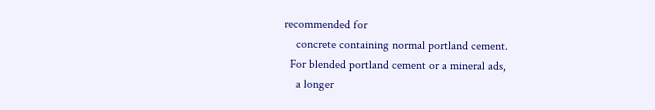recommended for
    concrete containing normal portland cement.
  For blended portland cement or a mineral ads,
    a longer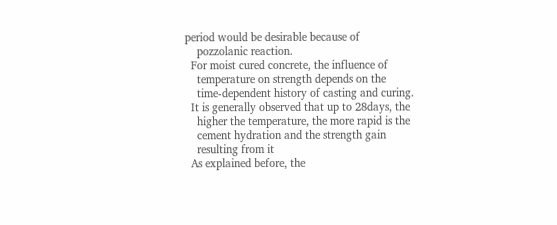period would be desirable because of
    pozzolanic reaction.
  For moist cured concrete, the influence of
    temperature on strength depends on the
    time-dependent history of casting and curing.
  It is generally observed that up to 28days, the
    higher the temperature, the more rapid is the
    cement hydration and the strength gain
    resulting from it
  As explained before, the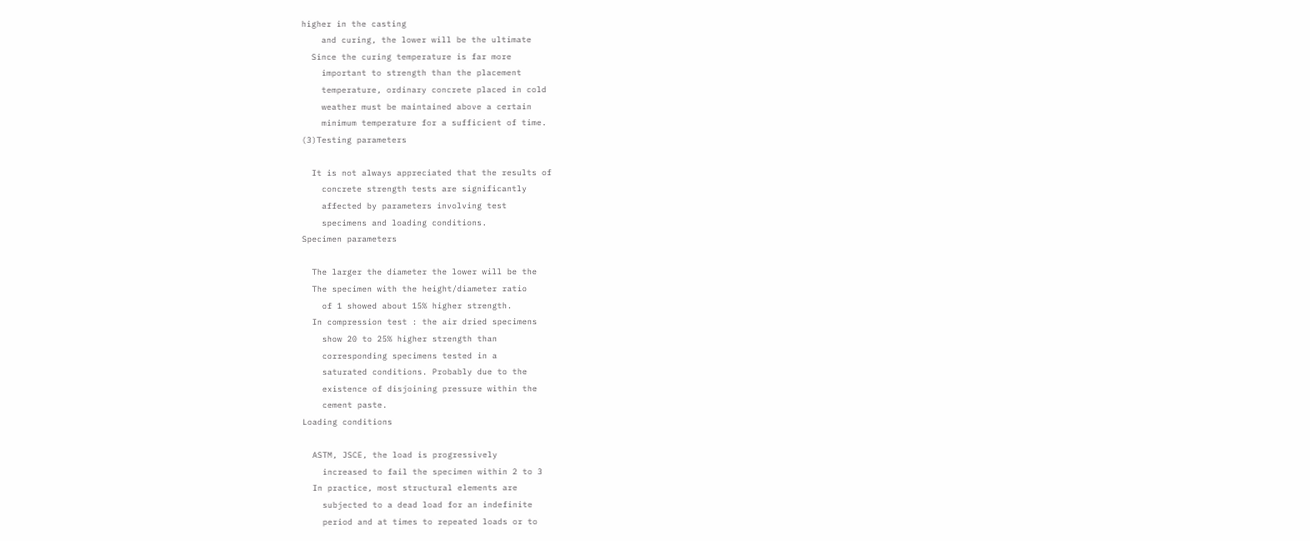higher in the casting
    and curing, the lower will be the ultimate
  Since the curing temperature is far more
    important to strength than the placement
    temperature, ordinary concrete placed in cold
    weather must be maintained above a certain
    minimum temperature for a sufficient of time.
(3)Testing parameters

  It is not always appreciated that the results of
    concrete strength tests are significantly
    affected by parameters involving test
    specimens and loading conditions.
Specimen parameters

  The larger the diameter the lower will be the
  The specimen with the height/diameter ratio
    of 1 showed about 15% higher strength.
  In compression test : the air dried specimens
    show 20 to 25% higher strength than
    corresponding specimens tested in a
    saturated conditions. Probably due to the
    existence of disjoining pressure within the
    cement paste.
Loading conditions

  ASTM, JSCE, the load is progressively
    increased to fail the specimen within 2 to 3
  In practice, most structural elements are
    subjected to a dead load for an indefinite
    period and at times to repeated loads or to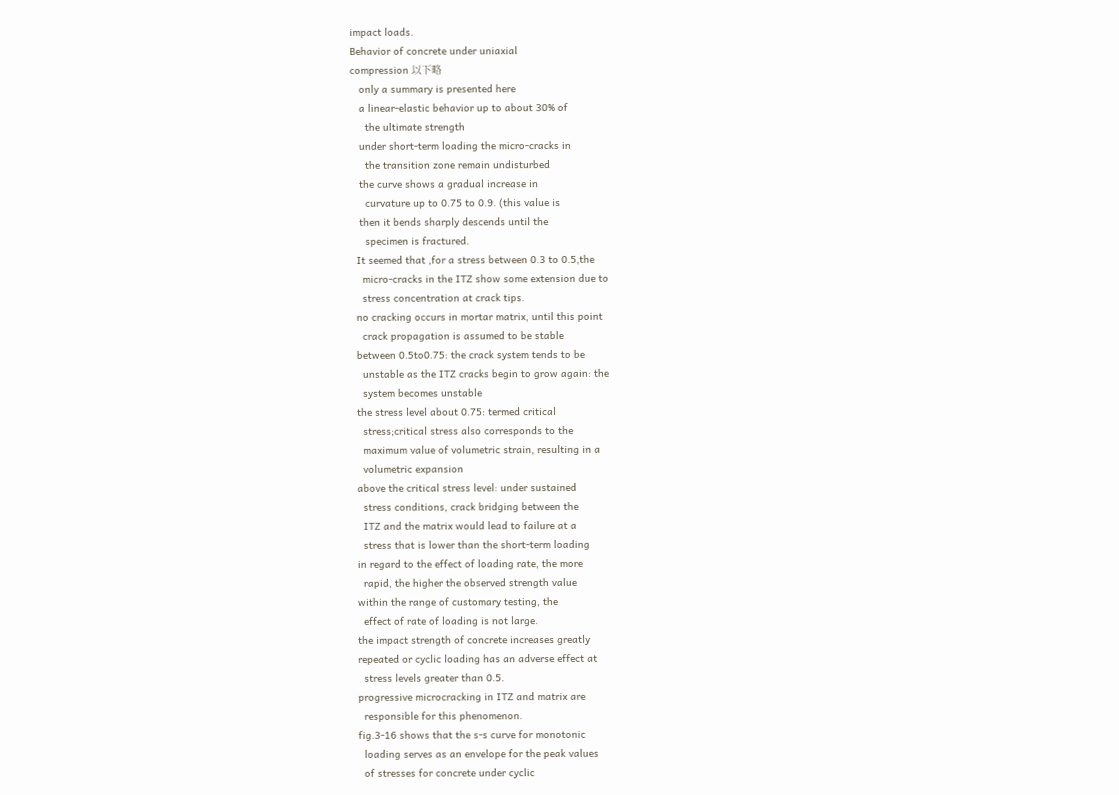impact loads.
Behavior of concrete under uniaxial
compression 以下略
   only a summary is presented here
   a linear-elastic behavior up to about 30% of
     the ultimate strength
   under short-term loading the micro-cracks in
     the transition zone remain undisturbed
   the curve shows a gradual increase in
     curvature up to 0.75 to 0.9. (this value is
   then it bends sharply descends until the
     specimen is fractured.
  It seemed that ,for a stress between 0.3 to 0.5,the
    micro-cracks in the ITZ show some extension due to
    stress concentration at crack tips.
  no cracking occurs in mortar matrix, until this point
    crack propagation is assumed to be stable
  between 0.5to0.75: the crack system tends to be
    unstable as the ITZ cracks begin to grow again: the
    system becomes unstable
  the stress level about 0.75: termed critical
    stress;critical stress also corresponds to the
    maximum value of volumetric strain, resulting in a
    volumetric expansion
  above the critical stress level: under sustained
    stress conditions, crack bridging between the
    ITZ and the matrix would lead to failure at a
    stress that is lower than the short-term loading
  in regard to the effect of loading rate, the more
    rapid, the higher the observed strength value
  within the range of customary testing, the
    effect of rate of loading is not large.
  the impact strength of concrete increases greatly
  repeated or cyclic loading has an adverse effect at
    stress levels greater than 0.5.
  progressive microcracking in ITZ and matrix are
    responsible for this phenomenon.
  fig.3-16 shows that the s-s curve for monotonic
    loading serves as an envelope for the peak values
    of stresses for concrete under cyclic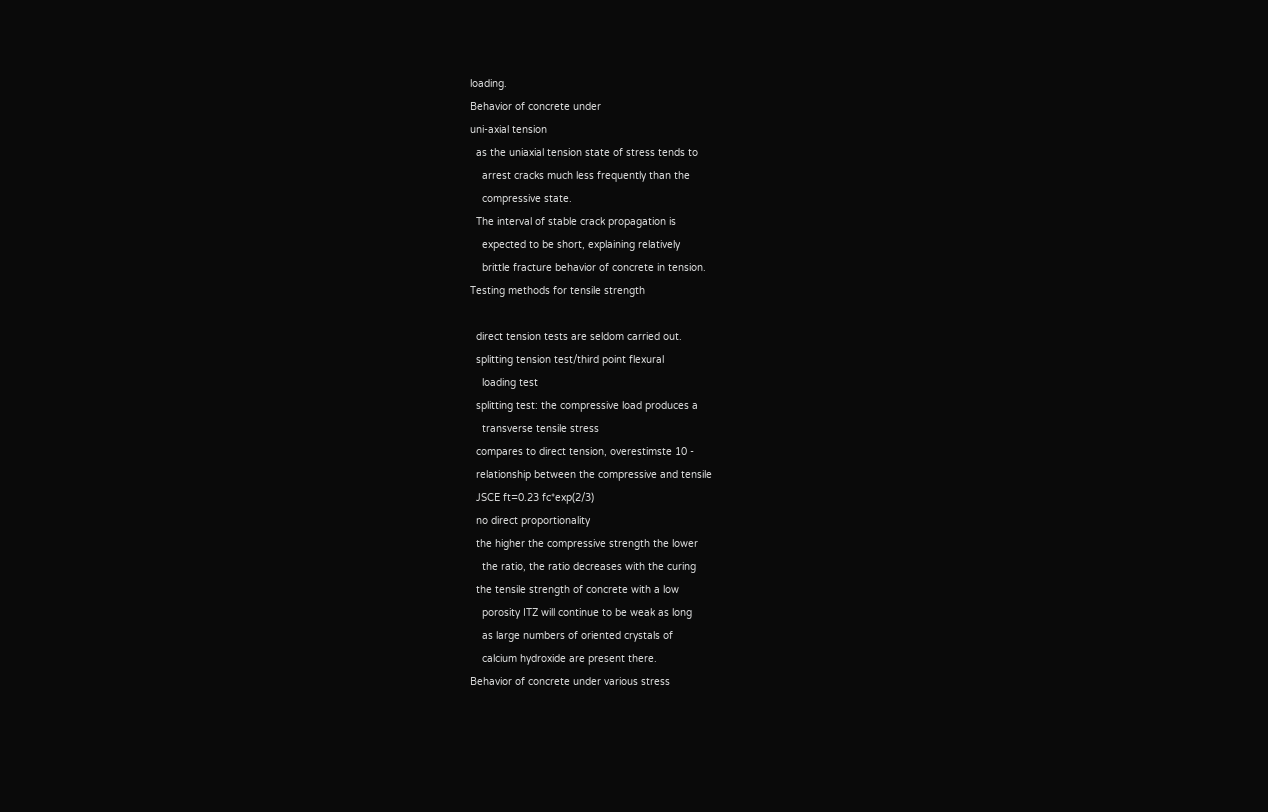loading.
Behavior of concrete under
uni-axial tension
  as the uniaxial tension state of stress tends to
    arrest cracks much less frequently than the
    compressive state.
  The interval of stable crack propagation is
    expected to be short, explaining relatively
    brittle fracture behavior of concrete in tension.
Testing methods for tensile strength

  direct tension tests are seldom carried out.
  splitting tension test/third point flexural
    loading test
  splitting test: the compressive load produces a
    transverse tensile stress
  compares to direct tension, overestimste 10 -
  relationship between the compressive and tensile
  JSCE ft=0.23 fc*exp(2/3)
  no direct proportionality
  the higher the compressive strength the lower
    the ratio, the ratio decreases with the curing
  the tensile strength of concrete with a low
    porosity ITZ will continue to be weak as long
    as large numbers of oriented crystals of
    calcium hydroxide are present there.
Behavior of concrete under various stress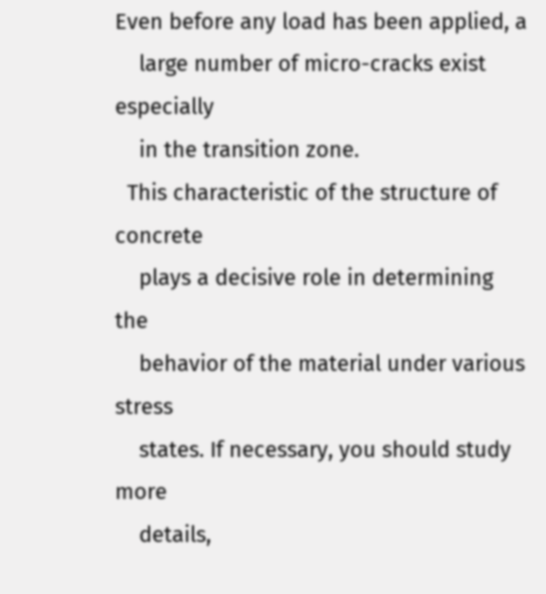Even before any load has been applied, a
    large number of micro-cracks exist especially
    in the transition zone.
  This characteristic of the structure of concrete
    plays a decisive role in determining the
    behavior of the material under various stress
    states. If necessary, you should study more
    details,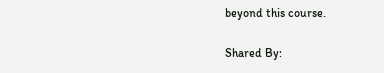beyond this course.

Shared By: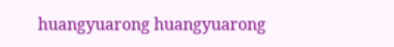huangyuarong huangyuarong